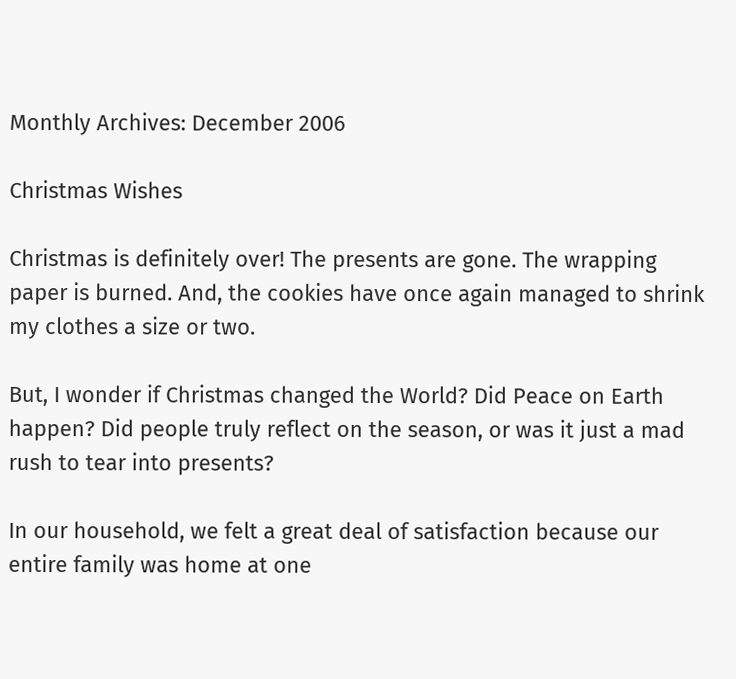Monthly Archives: December 2006

Christmas Wishes

Christmas is definitely over! The presents are gone. The wrapping paper is burned. And, the cookies have once again managed to shrink my clothes a size or two.

But, I wonder if Christmas changed the World? Did Peace on Earth happen? Did people truly reflect on the season, or was it just a mad rush to tear into presents?

In our household, we felt a great deal of satisfaction because our entire family was home at one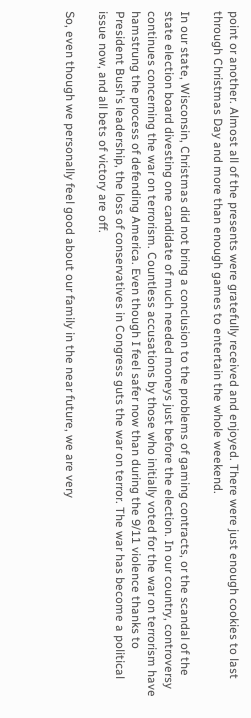point or another. Almost all of the presents were gratefully received and enjoyed. There were just enough cookies to last through Christmas Day and more than enough games to entertain the whole weekend.

In our state, Wisconsin, Christmas did not bring a conclusion to the problems of gaming contracts, or the scandal of the state election board divesting one candidate of much needed moneys just before the election. In our country, controversy continues concerning the war on terrorism. Countless accusations by those who initially voted for the war on terrorism have hamstrung the process of defending America. Even though I feel safer now than during the 9/11 violence thanks to President Bush’s leadership, the loss of conservatives in Congress guts the war on terror. The war has become a political issue now, and all bets of victory are off.

So, even though we personally feel good about our family in the near future, we are very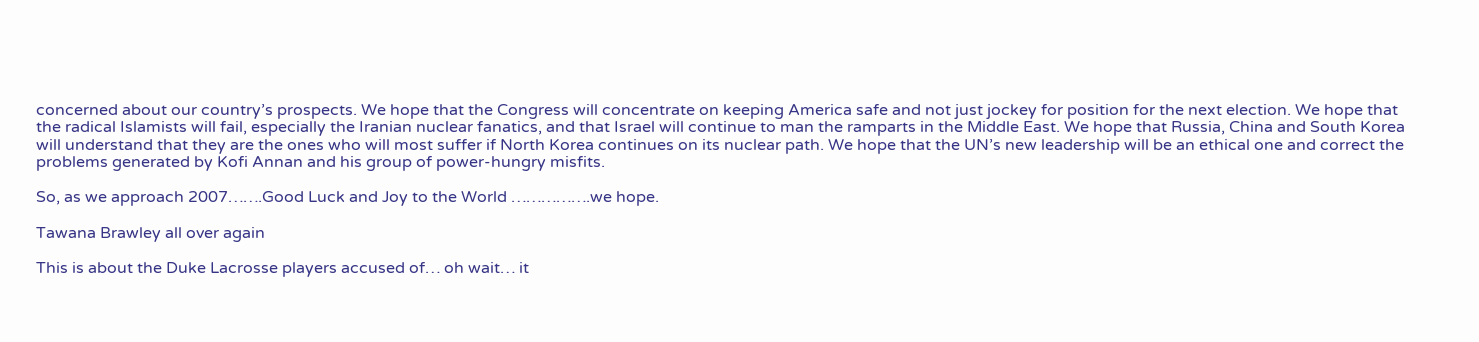concerned about our country’s prospects. We hope that the Congress will concentrate on keeping America safe and not just jockey for position for the next election. We hope that the radical Islamists will fail, especially the Iranian nuclear fanatics, and that Israel will continue to man the ramparts in the Middle East. We hope that Russia, China and South Korea will understand that they are the ones who will most suffer if North Korea continues on its nuclear path. We hope that the UN’s new leadership will be an ethical one and correct the problems generated by Kofi Annan and his group of power-hungry misfits.

So, as we approach 2007…….Good Luck and Joy to the World …………….we hope.

Tawana Brawley all over again

This is about the Duke Lacrosse players accused of… oh wait… it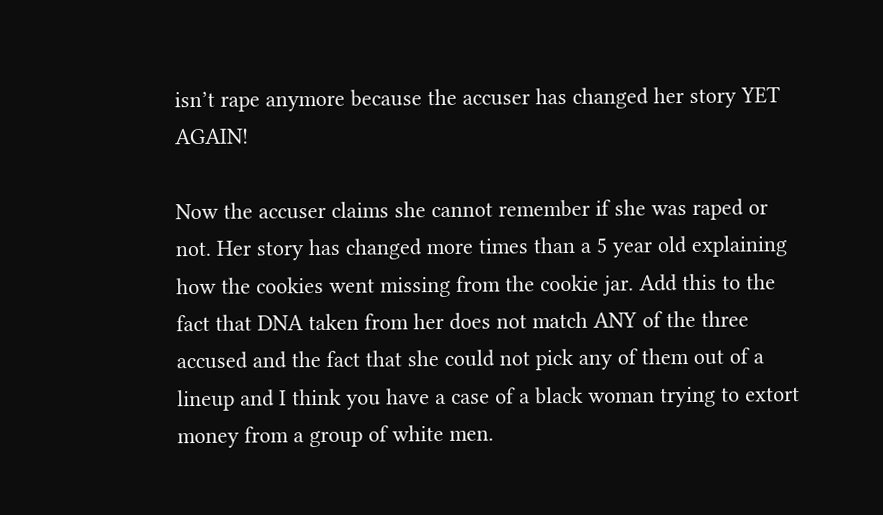isn’t rape anymore because the accuser has changed her story YET AGAIN!

Now the accuser claims she cannot remember if she was raped or not. Her story has changed more times than a 5 year old explaining how the cookies went missing from the cookie jar. Add this to the fact that DNA taken from her does not match ANY of the three accused and the fact that she could not pick any of them out of a lineup and I think you have a case of a black woman trying to extort money from a group of white men.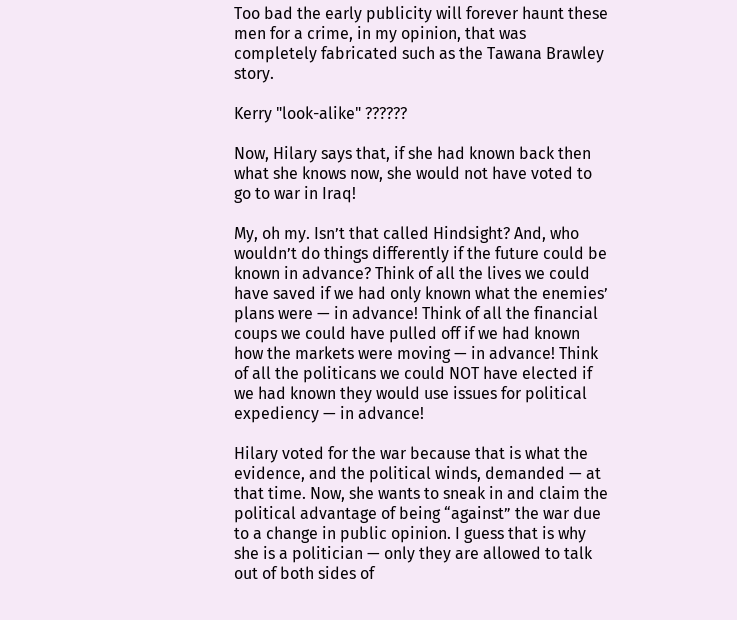Too bad the early publicity will forever haunt these men for a crime, in my opinion, that was completely fabricated such as the Tawana Brawley story.

Kerry "look-alike" ??????

Now, Hilary says that, if she had known back then what she knows now, she would not have voted to go to war in Iraq!

My, oh my. Isn’t that called Hindsight? And, who wouldn’t do things differently if the future could be known in advance? Think of all the lives we could have saved if we had only known what the enemies’ plans were — in advance! Think of all the financial coups we could have pulled off if we had known how the markets were moving — in advance! Think of all the politicans we could NOT have elected if we had known they would use issues for political expediency — in advance!

Hilary voted for the war because that is what the evidence, and the political winds, demanded — at that time. Now, she wants to sneak in and claim the political advantage of being “against” the war due to a change in public opinion. I guess that is why she is a politician — only they are allowed to talk out of both sides of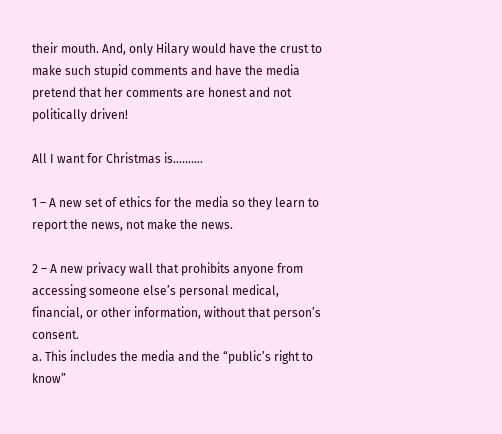their mouth. And, only Hilary would have the crust to make such stupid comments and have the media pretend that her comments are honest and not politically driven!

All I want for Christmas is……….

1 – A new set of ethics for the media so they learn to report the news, not make the news.

2 – A new privacy wall that prohibits anyone from accessing someone else’s personal medical, financial, or other information, without that person’s consent.
a. This includes the media and the “public’s right to know”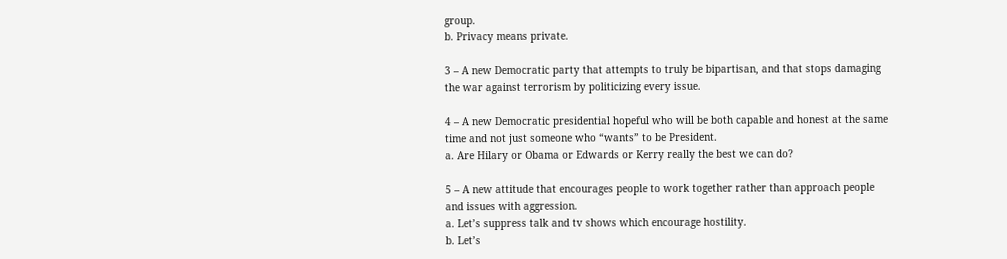group.
b. Privacy means private.

3 – A new Democratic party that attempts to truly be bipartisan, and that stops damaging the war against terrorism by politicizing every issue.

4 – A new Democratic presidential hopeful who will be both capable and honest at the same time and not just someone who “wants” to be President.
a. Are Hilary or Obama or Edwards or Kerry really the best we can do?

5 – A new attitude that encourages people to work together rather than approach people and issues with aggression.
a. Let’s suppress talk and tv shows which encourage hostility.
b. Let’s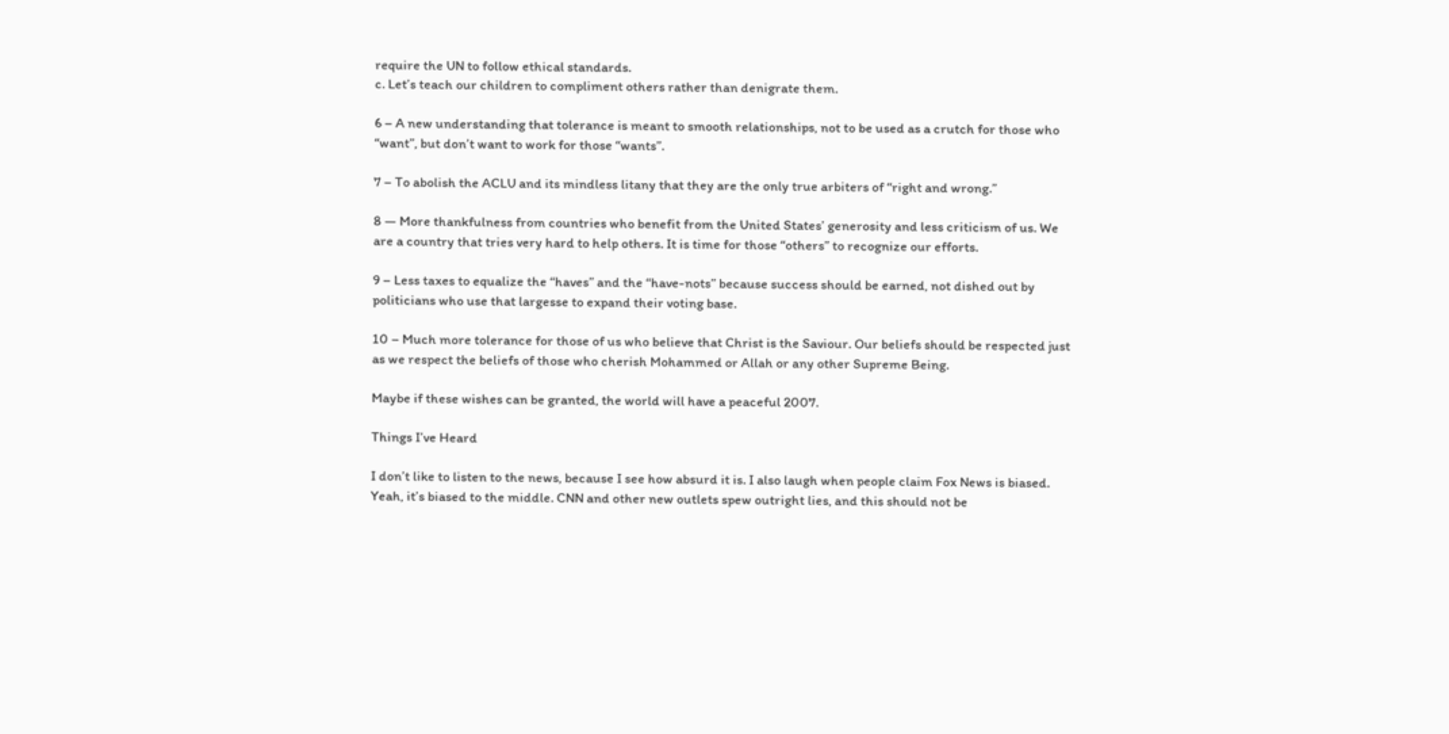require the UN to follow ethical standards.
c. Let’s teach our children to compliment others rather than denigrate them.

6 – A new understanding that tolerance is meant to smooth relationships, not to be used as a crutch for those who “want”, but don’t want to work for those “wants”.

7 – To abolish the ACLU and its mindless litany that they are the only true arbiters of “right and wrong.”

8 — More thankfulness from countries who benefit from the United States’ generosity and less criticism of us. We are a country that tries very hard to help others. It is time for those “others” to recognize our efforts.

9 – Less taxes to equalize the “haves” and the “have-nots” because success should be earned, not dished out by politicians who use that largesse to expand their voting base.

10 – Much more tolerance for those of us who believe that Christ is the Saviour. Our beliefs should be respected just as we respect the beliefs of those who cherish Mohammed or Allah or any other Supreme Being.

Maybe if these wishes can be granted, the world will have a peaceful 2007.

Things I’ve Heard

I don’t like to listen to the news, because I see how absurd it is. I also laugh when people claim Fox News is biased. Yeah, it’s biased to the middle. CNN and other new outlets spew outright lies, and this should not be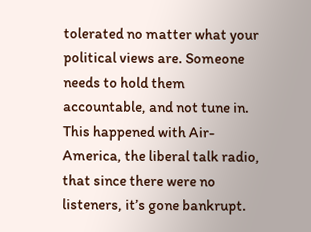tolerated no matter what your political views are. Someone needs to hold them accountable, and not tune in. This happened with Air-America, the liberal talk radio, that since there were no listeners, it’s gone bankrupt.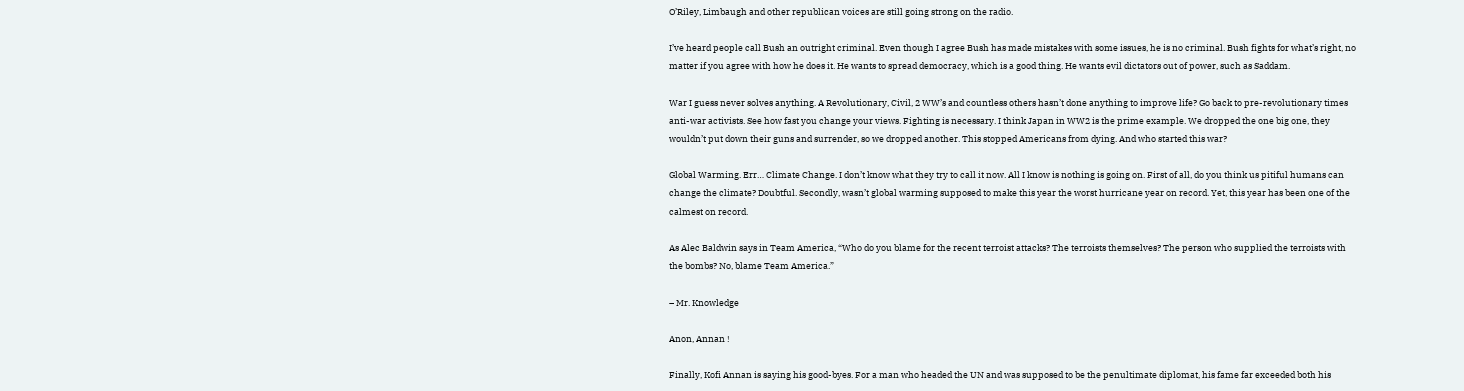O’Riley, Limbaugh and other republican voices are still going strong on the radio.

I’ve heard people call Bush an outright criminal. Even though I agree Bush has made mistakes with some issues, he is no criminal. Bush fights for what’s right, no matter if you agree with how he does it. He wants to spread democracy, which is a good thing. He wants evil dictators out of power, such as Saddam.

War I guess never solves anything. A Revolutionary, Civil, 2 WW’s and countless others hasn’t done anything to improve life? Go back to pre-revolutionary times anti-war activists. See how fast you change your views. Fighting is necessary. I think Japan in WW2 is the prime example. We dropped the one big one, they wouldn’t put down their guns and surrender, so we dropped another. This stopped Americans from dying. And who started this war?

Global Warming. Err… Climate Change. I don’t know what they try to call it now. All I know is nothing is going on. First of all, do you think us pitiful humans can change the climate? Doubtful. Secondly, wasn’t global warming supposed to make this year the worst hurricane year on record. Yet, this year has been one of the calmest on record.

As Alec Baldwin says in Team America, “Who do you blame for the recent terroist attacks? The terroists themselves? The person who supplied the terroists with the bombs? No, blame Team America.”

– Mr. Knowledge

Anon, Annan !

Finally, Kofi Annan is saying his good-byes. For a man who headed the UN and was supposed to be the penultimate diplomat, his fame far exceeded both his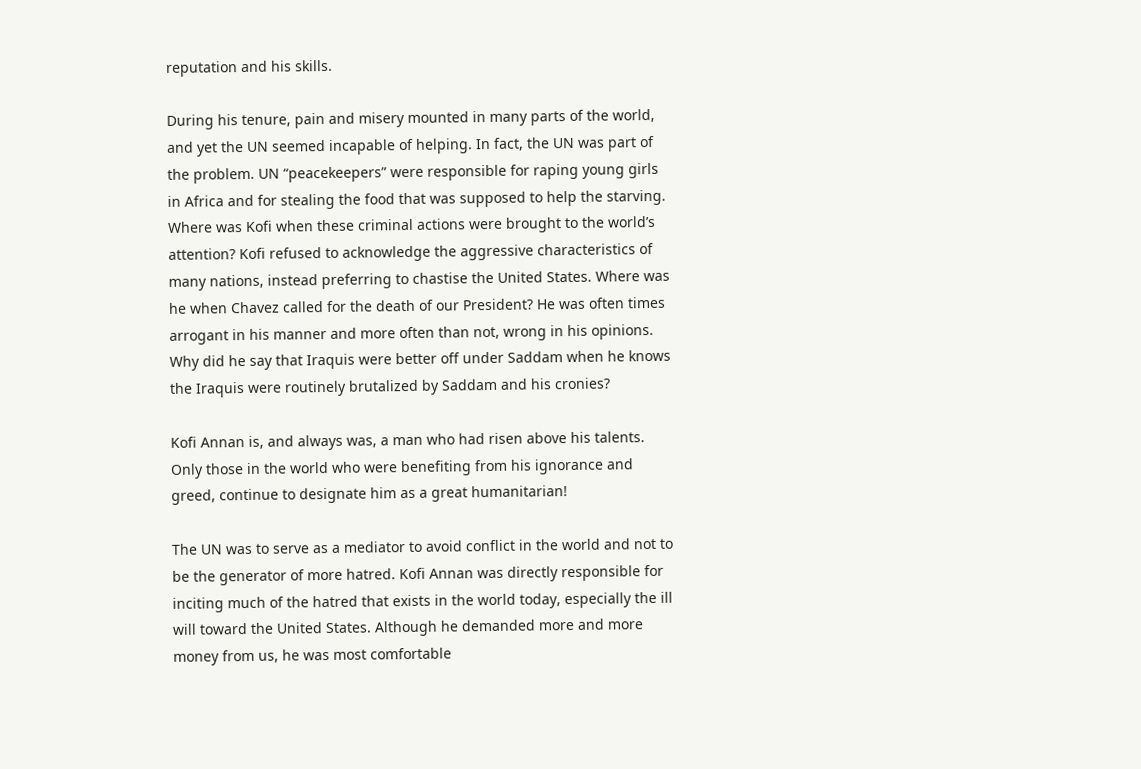reputation and his skills.

During his tenure, pain and misery mounted in many parts of the world, and yet the UN seemed incapable of helping. In fact, the UN was part of the problem. UN “peacekeepers” were responsible for raping young girls in Africa and for stealing the food that was supposed to help the starving. Where was Kofi when these criminal actions were brought to the world’s attention? Kofi refused to acknowledge the aggressive characteristics of many nations, instead preferring to chastise the United States. Where was he when Chavez called for the death of our President? He was often times arrogant in his manner and more often than not, wrong in his opinions. Why did he say that Iraquis were better off under Saddam when he knows the Iraquis were routinely brutalized by Saddam and his cronies?

Kofi Annan is, and always was, a man who had risen above his talents. Only those in the world who were benefiting from his ignorance and greed, continue to designate him as a great humanitarian!

The UN was to serve as a mediator to avoid conflict in the world and not to be the generator of more hatred. Kofi Annan was directly responsible for inciting much of the hatred that exists in the world today, especially the ill will toward the United States. Although he demanded more and more money from us, he was most comfortable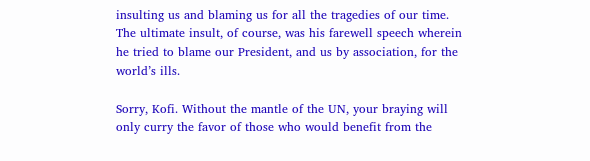insulting us and blaming us for all the tragedies of our time. The ultimate insult, of course, was his farewell speech wherein he tried to blame our President, and us by association, for the world’s ills.

Sorry, Kofi. Without the mantle of the UN, your braying will only curry the favor of those who would benefit from the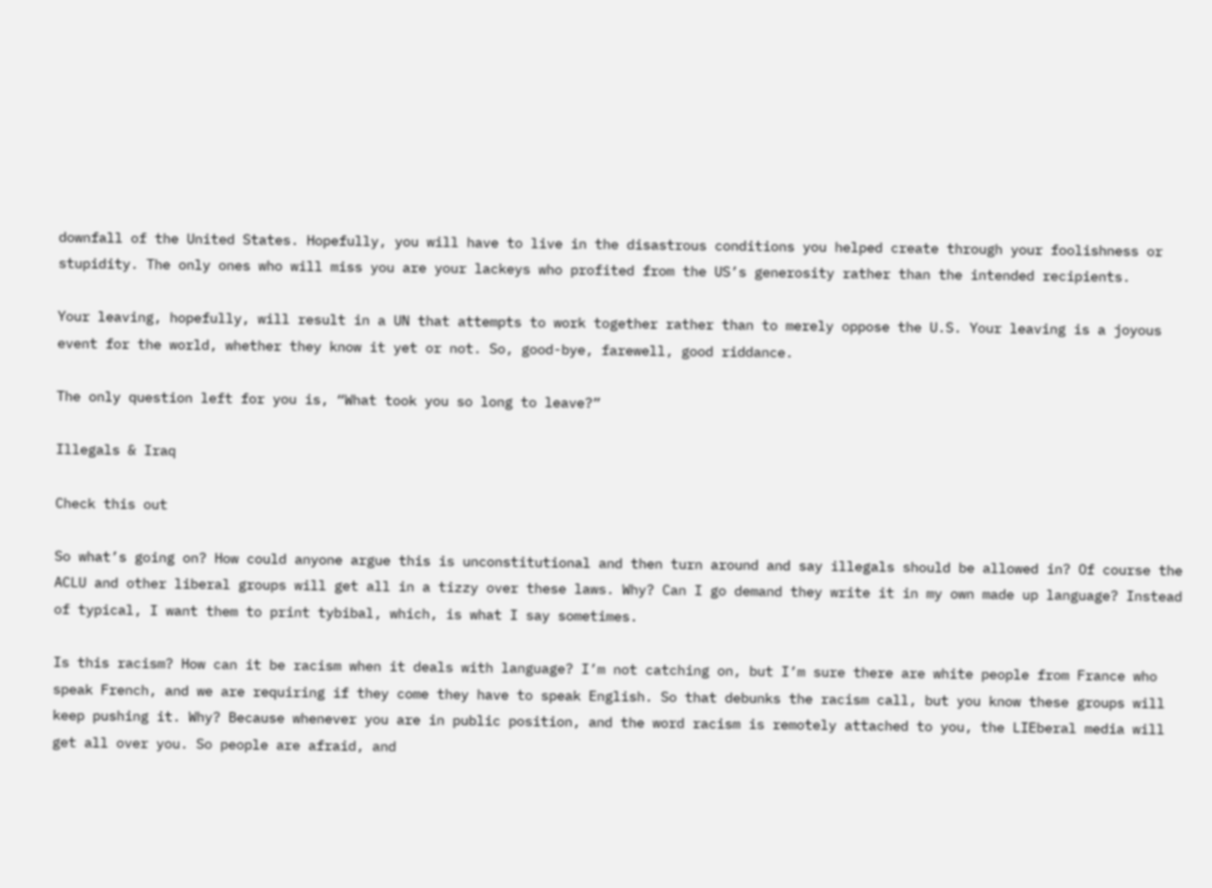downfall of the United States. Hopefully, you will have to live in the disastrous conditions you helped create through your foolishness or stupidity. The only ones who will miss you are your lackeys who profited from the US’s generosity rather than the intended recipients.

Your leaving, hopefully, will result in a UN that attempts to work together rather than to merely oppose the U.S. Your leaving is a joyous event for the world, whether they know it yet or not. So, good-bye, farewell, good riddance.

The only question left for you is, “What took you so long to leave?”

Illegals & Iraq

Check this out

So what’s going on? How could anyone argue this is unconstitutional and then turn around and say illegals should be allowed in? Of course the ACLU and other liberal groups will get all in a tizzy over these laws. Why? Can I go demand they write it in my own made up language? Instead of typical, I want them to print tybibal, which, is what I say sometimes.

Is this racism? How can it be racism when it deals with language? I’m not catching on, but I’m sure there are white people from France who speak French, and we are requiring if they come they have to speak English. So that debunks the racism call, but you know these groups will keep pushing it. Why? Because whenever you are in public position, and the word racism is remotely attached to you, the LIEberal media will get all over you. So people are afraid, and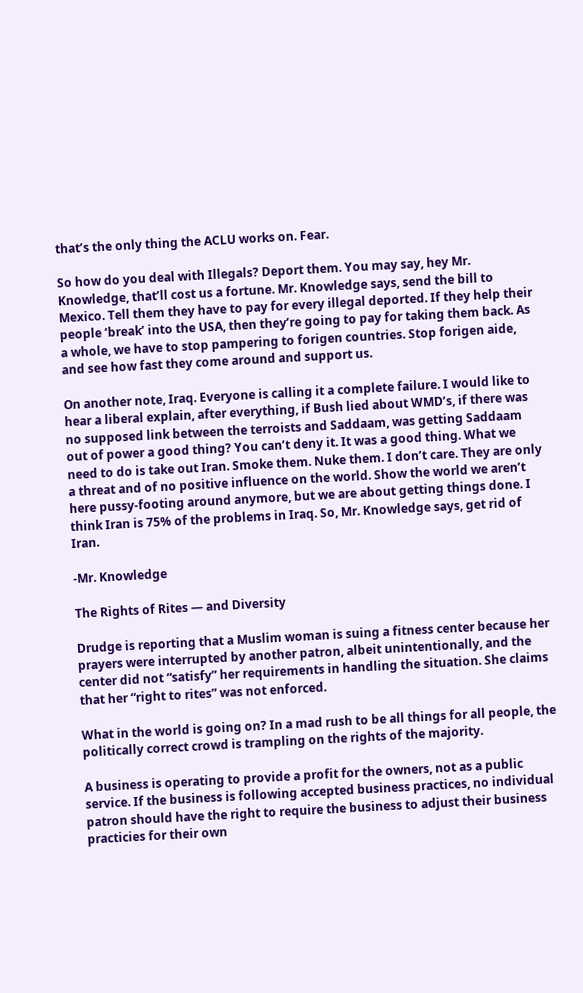that’s the only thing the ACLU works on. Fear.

So how do you deal with Illegals? Deport them. You may say, hey Mr. Knowledge, that’ll cost us a fortune. Mr. Knowledge says, send the bill to Mexico. Tell them they have to pay for every illegal deported. If they help their people ‘break’ into the USA, then they’re going to pay for taking them back. As a whole, we have to stop pampering to forigen countries. Stop forigen aide, and see how fast they come around and support us.

On another note, Iraq. Everyone is calling it a complete failure. I would like to hear a liberal explain, after everything, if Bush lied about WMD’s, if there was no supposed link between the terroists and Saddaam, was getting Saddaam out of power a good thing? You can’t deny it. It was a good thing. What we need to do is take out Iran. Smoke them. Nuke them. I don’t care. They are only a threat and of no positive influence on the world. Show the world we aren’t here pussy-footing around anymore, but we are about getting things done. I think Iran is 75% of the problems in Iraq. So, Mr. Knowledge says, get rid of Iran.

-Mr. Knowledge

The Rights of Rites — and Diversity

Drudge is reporting that a Muslim woman is suing a fitness center because her prayers were interrupted by another patron, albeit unintentionally, and the center did not “satisfy” her requirements in handling the situation. She claims that her “right to rites” was not enforced.

What in the world is going on? In a mad rush to be all things for all people, the politically correct crowd is trampling on the rights of the majority.

A business is operating to provide a profit for the owners, not as a public service. If the business is following accepted business practices, no individual patron should have the right to require the business to adjust their business practicies for their own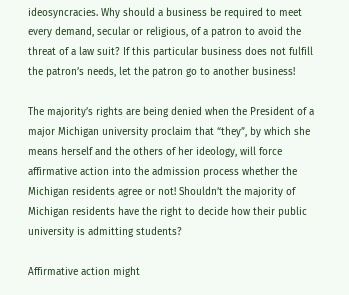ideosyncracies. Why should a business be required to meet every demand, secular or religious, of a patron to avoid the threat of a law suit? If this particular business does not fulfill the patron’s needs, let the patron go to another business!

The majority’s rights are being denied when the President of a major Michigan university proclaim that “they”, by which she means herself and the others of her ideology, will force affirmative action into the admission process whether the Michigan residents agree or not! Shouldn’t the majority of Michigan residents have the right to decide how their public university is admitting students?

Affirmative action might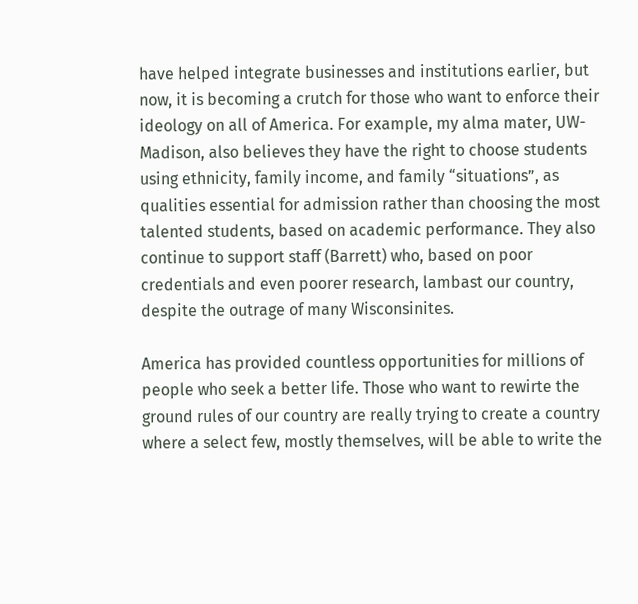have helped integrate businesses and institutions earlier, but now, it is becoming a crutch for those who want to enforce their ideology on all of America. For example, my alma mater, UW-Madison, also believes they have the right to choose students using ethnicity, family income, and family “situations”, as qualities essential for admission rather than choosing the most talented students, based on academic performance. They also continue to support staff (Barrett) who, based on poor credentials and even poorer research, lambast our country, despite the outrage of many Wisconsinites.

America has provided countless opportunities for millions of people who seek a better life. Those who want to rewirte the ground rules of our country are really trying to create a country where a select few, mostly themselves, will be able to write the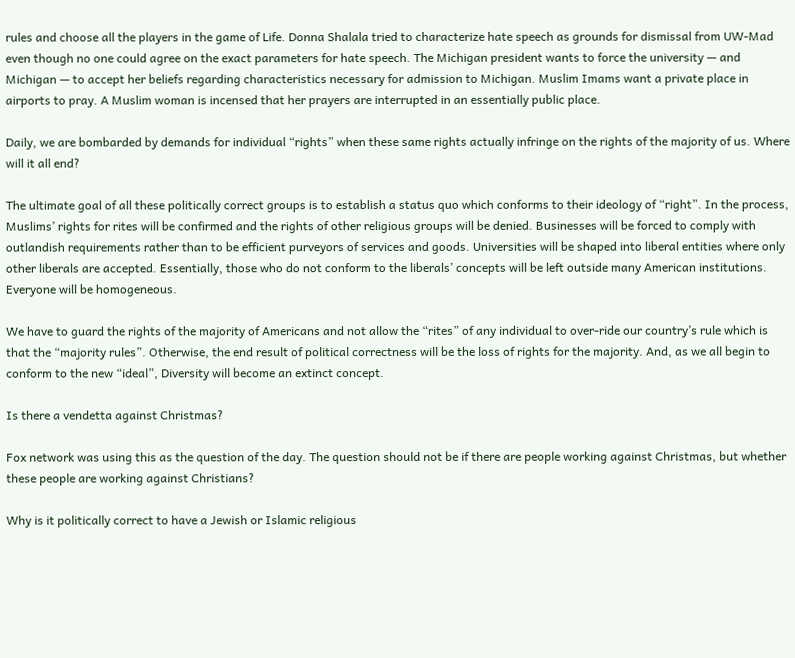rules and choose all the players in the game of Life. Donna Shalala tried to characterize hate speech as grounds for dismissal from UW-Mad even though no one could agree on the exact parameters for hate speech. The Michigan president wants to force the university — and Michigan — to accept her beliefs regarding characteristics necessary for admission to Michigan. Muslim Imams want a private place in airports to pray. A Muslim woman is incensed that her prayers are interrupted in an essentially public place.

Daily, we are bombarded by demands for individual “rights” when these same rights actually infringe on the rights of the majority of us. Where will it all end?

The ultimate goal of all these politically correct groups is to establish a status quo which conforms to their ideology of “right”. In the process, Muslims’ rights for rites will be confirmed and the rights of other religious groups will be denied. Businesses will be forced to comply with outlandish requirements rather than to be efficient purveyors of services and goods. Universities will be shaped into liberal entities where only other liberals are accepted. Essentially, those who do not conform to the liberals’ concepts will be left outside many American institutions. Everyone will be homogeneous.

We have to guard the rights of the majority of Americans and not allow the “rites” of any individual to over-ride our country’s rule which is that the “majority rules”. Otherwise, the end result of political correctness will be the loss of rights for the majority. And, as we all begin to conform to the new “ideal”, Diversity will become an extinct concept.

Is there a vendetta against Christmas?

Fox network was using this as the question of the day. The question should not be if there are people working against Christmas, but whether these people are working against Christians?

Why is it politically correct to have a Jewish or Islamic religious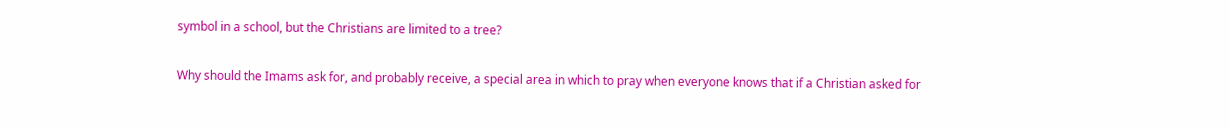symbol in a school, but the Christians are limited to a tree?

Why should the Imams ask for, and probably receive, a special area in which to pray when everyone knows that if a Christian asked for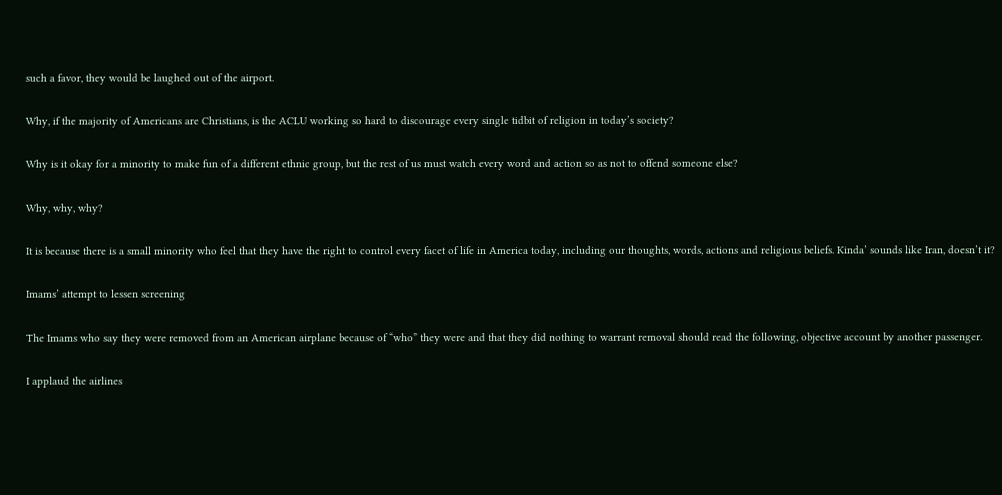such a favor, they would be laughed out of the airport.

Why, if the majority of Americans are Christians, is the ACLU working so hard to discourage every single tidbit of religion in today’s society?

Why is it okay for a minority to make fun of a different ethnic group, but the rest of us must watch every word and action so as not to offend someone else?

Why, why, why?

It is because there is a small minority who feel that they have the right to control every facet of life in America today, including our thoughts, words, actions and religious beliefs. Kinda’ sounds like Iran, doesn’t it?

Imams’ attempt to lessen screening

The Imams who say they were removed from an American airplane because of “who” they were and that they did nothing to warrant removal should read the following, objective account by another passenger.

I applaud the airlines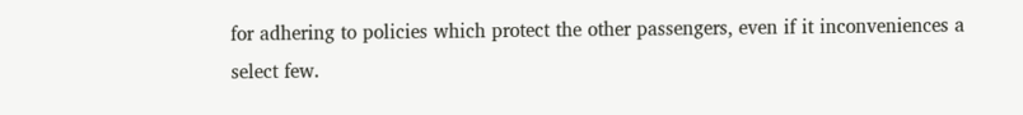for adhering to policies which protect the other passengers, even if it inconveniences a select few.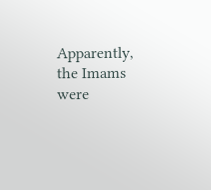Apparently, the Imams were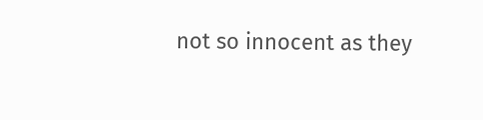not so innocent as they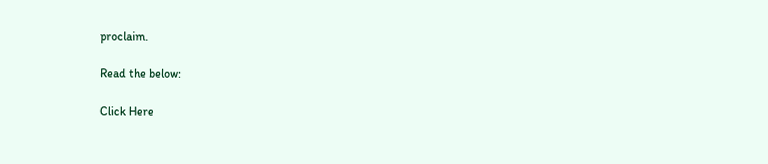proclaim.

Read the below:

Click Here